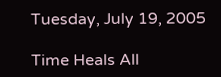Tuesday, July 19, 2005

Time Heals All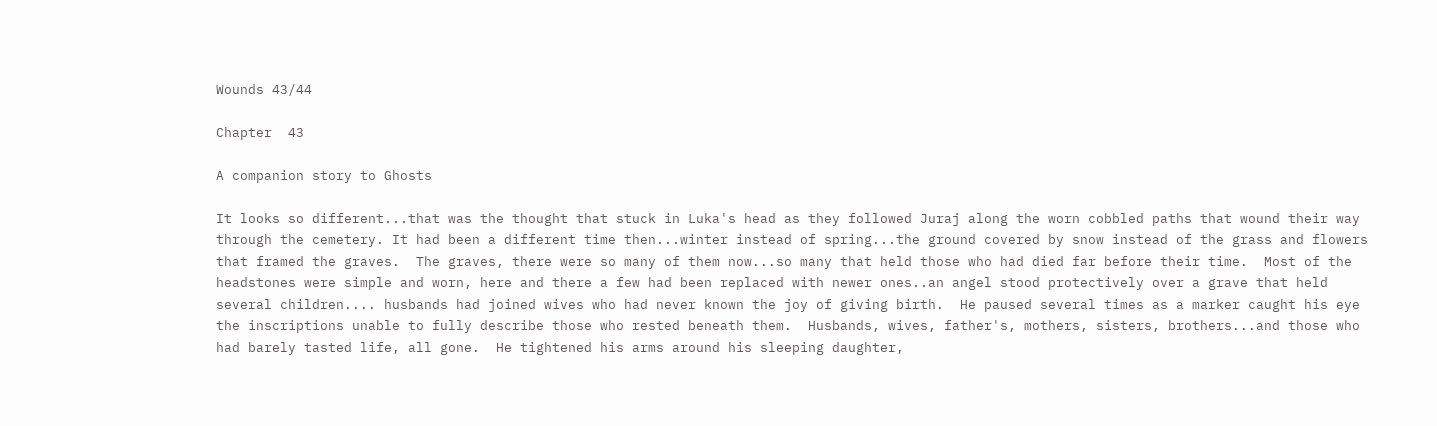Wounds 43/44

Chapter  43

A companion story to Ghosts

It looks so different...that was the thought that stuck in Luka's head as they followed Juraj along the worn cobbled paths that wound their way through the cemetery. It had been a different time then...winter instead of spring...the ground covered by snow instead of the grass and flowers that framed the graves.  The graves, there were so many of them now...so many that held those who had died far before their time.  Most of the headstones were simple and worn, here and there a few had been replaced with newer ones..an angel stood protectively over a grave that held several children.... husbands had joined wives who had never known the joy of giving birth.  He paused several times as a marker caught his eye the inscriptions unable to fully describe those who rested beneath them.  Husbands, wives, father's, mothers, sisters, brothers...and those who had barely tasted life, all gone.  He tightened his arms around his sleeping daughter,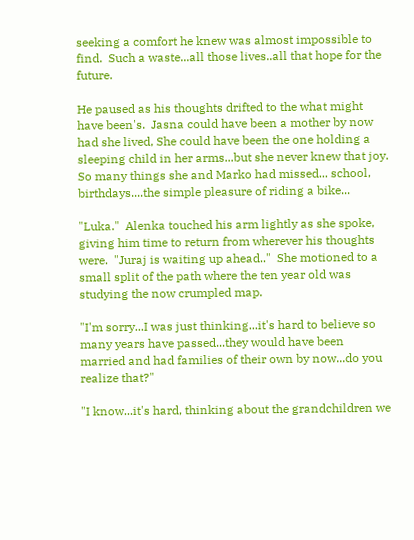seeking a comfort he knew was almost impossible to find.  Such a waste...all those lives..all that hope for the future.

He paused as his thoughts drifted to the what might have been's.  Jasna could have been a mother by now had she lived, She could have been the one holding a sleeping child in her arms...but she never knew that joy.  So many things she and Marko had missed... school, birthdays....the simple pleasure of riding a bike...

"Luka."  Alenka touched his arm lightly as she spoke, giving him time to return from wherever his thoughts were.  "Juraj is waiting up ahead.."  She motioned to a small split of the path where the ten year old was studying the now crumpled map.

"I'm sorry...I was just thinking...it's hard to believe so many years have passed...they would have been married and had families of their own by now...do you realize that?"

"I know...it's hard, thinking about the grandchildren we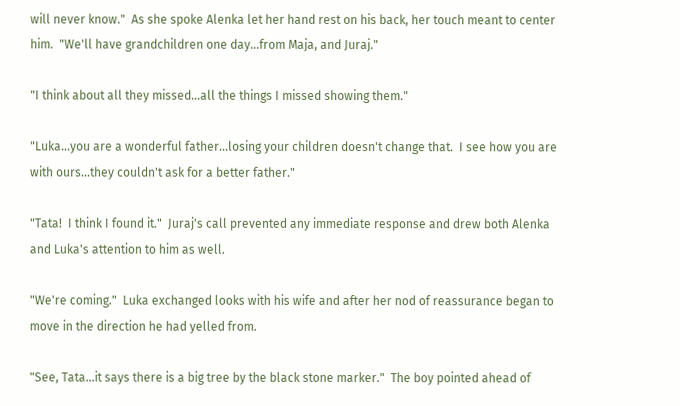will never know."  As she spoke Alenka let her hand rest on his back, her touch meant to center him.  "We'll have grandchildren one day...from Maja, and Juraj."

"I think about all they missed...all the things I missed showing them."

"Luka...you are a wonderful father...losing your children doesn't change that.  I see how you are with ours...they couldn't ask for a better father."

"Tata!  I think I found it."  Juraj's call prevented any immediate response and drew both Alenka and Luka's attention to him as well.

"We're coming."  Luka exchanged looks with his wife and after her nod of reassurance began to move in the direction he had yelled from.

"See, Tata...it says there is a big tree by the black stone marker."  The boy pointed ahead of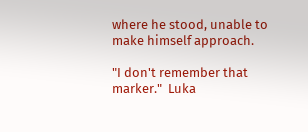where he stood, unable to make himself approach.

"I don't remember that marker."  Luka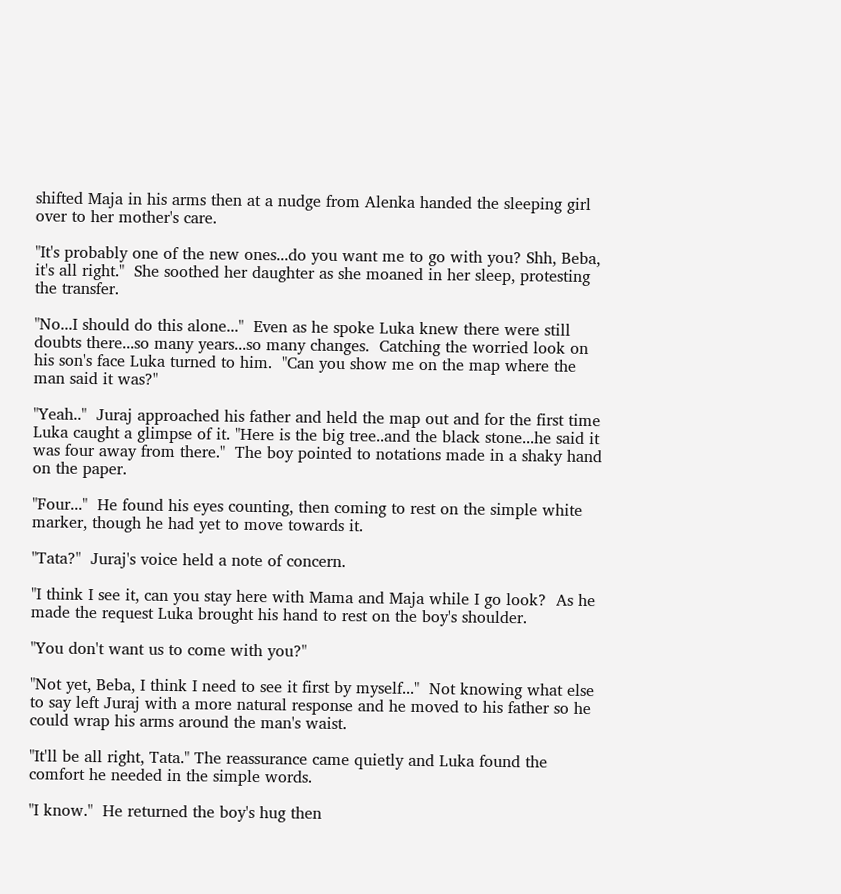shifted Maja in his arms then at a nudge from Alenka handed the sleeping girl over to her mother's care.

"It's probably one of the new ones...do you want me to go with you? Shh, Beba, it's all right."  She soothed her daughter as she moaned in her sleep, protesting the transfer.

"No...I should do this alone..."  Even as he spoke Luka knew there were still doubts there...so many years...so many changes.  Catching the worried look on his son's face Luka turned to him.  "Can you show me on the map where the man said it was?"

"Yeah.."  Juraj approached his father and held the map out and for the first time Luka caught a glimpse of it. "Here is the big tree..and the black stone...he said it was four away from there."  The boy pointed to notations made in a shaky hand on the paper.

"Four..."  He found his eyes counting, then coming to rest on the simple white marker, though he had yet to move towards it.

"Tata?"  Juraj's voice held a note of concern.

"I think I see it, can you stay here with Mama and Maja while I go look?  As he made the request Luka brought his hand to rest on the boy's shoulder.

"You don't want us to come with you?"

"Not yet, Beba, I think I need to see it first by myself..."  Not knowing what else to say left Juraj with a more natural response and he moved to his father so he could wrap his arms around the man's waist.

"It'll be all right, Tata." The reassurance came quietly and Luka found the comfort he needed in the simple words.

"I know."  He returned the boy's hug then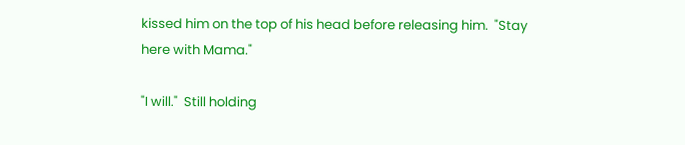kissed him on the top of his head before releasing him.  "Stay here with Mama."

"I will."  Still holding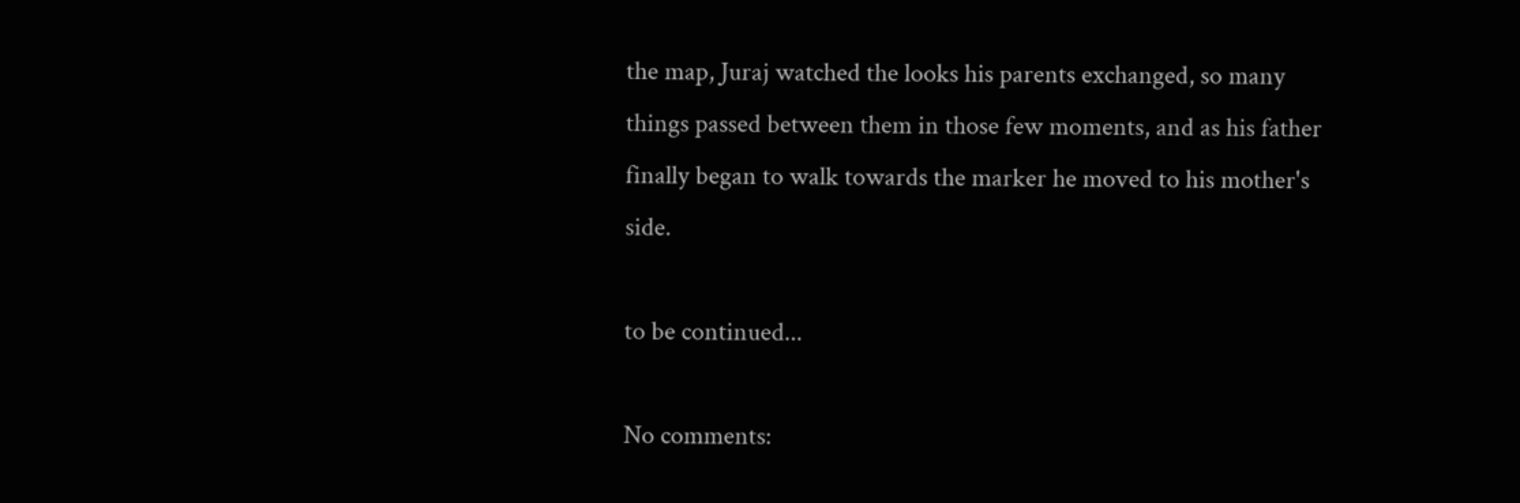the map, Juraj watched the looks his parents exchanged, so many things passed between them in those few moments, and as his father finally began to walk towards the marker he moved to his mother's side.

to be continued...

No comments: